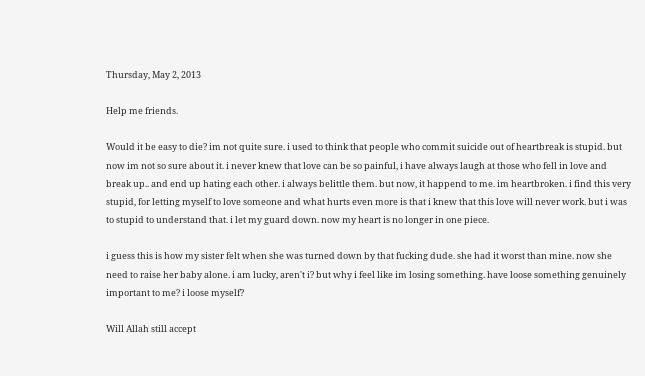Thursday, May 2, 2013

Help me friends.

Would it be easy to die? im not quite sure. i used to think that people who commit suicide out of heartbreak is stupid. but now im not so sure about it. i never knew that love can be so painful, i have always laugh at those who fell in love and break up.. and end up hating each other. i always belittle them. but now, it happend to me. im heartbroken. i find this very stupid, for letting myself to love someone and what hurts even more is that i knew that this love will never work. but i was to stupid to understand that. i let my guard down. now my heart is no longer in one piece.

i guess this is how my sister felt when she was turned down by that fucking dude. she had it worst than mine. now she need to raise her baby alone. i am lucky, aren't i? but why i feel like im losing something. have loose something genuinely important to me? i loose myself?

Will Allah still accept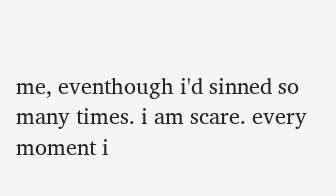me, eventhough i'd sinned so many times. i am scare. every moment i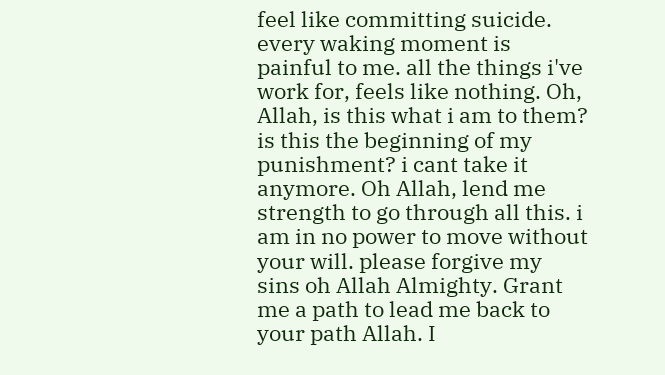feel like committing suicide. every waking moment is painful to me. all the things i've work for, feels like nothing. Oh, Allah, is this what i am to them? is this the beginning of my punishment? i cant take it anymore. Oh Allah, lend me strength to go through all this. i am in no power to move without your will. please forgive my sins oh Allah Almighty. Grant me a path to lead me back to your path Allah. I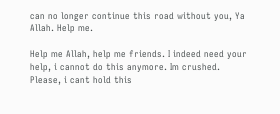can no longer continue this road without you, Ya Allah. Help me.

Help me Allah, help me friends. I indeed need your help, i cannot do this anymore. Im crushed. Please, i cant hold this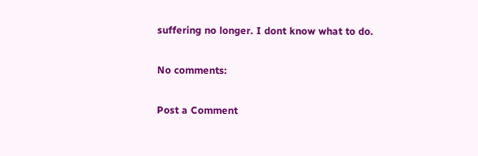suffering no longer. I dont know what to do.

No comments:

Post a Comment